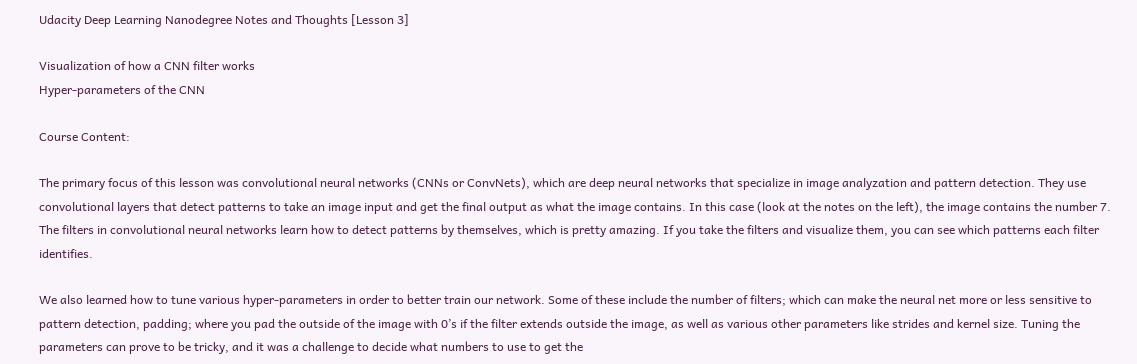Udacity Deep Learning Nanodegree Notes and Thoughts [Lesson 3]

Visualization of how a CNN filter works
Hyper-parameters of the CNN

Course Content:

The primary focus of this lesson was convolutional neural networks (CNNs or ConvNets), which are deep neural networks that specialize in image analyzation and pattern detection. They use convolutional layers that detect patterns to take an image input and get the final output as what the image contains. In this case (look at the notes on the left), the image contains the number 7. The filters in convolutional neural networks learn how to detect patterns by themselves, which is pretty amazing. If you take the filters and visualize them, you can see which patterns each filter identifies.

We also learned how to tune various hyper-parameters in order to better train our network. Some of these include the number of filters; which can make the neural net more or less sensitive to pattern detection, padding; where you pad the outside of the image with 0’s if the filter extends outside the image, as well as various other parameters like strides and kernel size. Tuning the parameters can prove to be tricky, and it was a challenge to decide what numbers to use to get the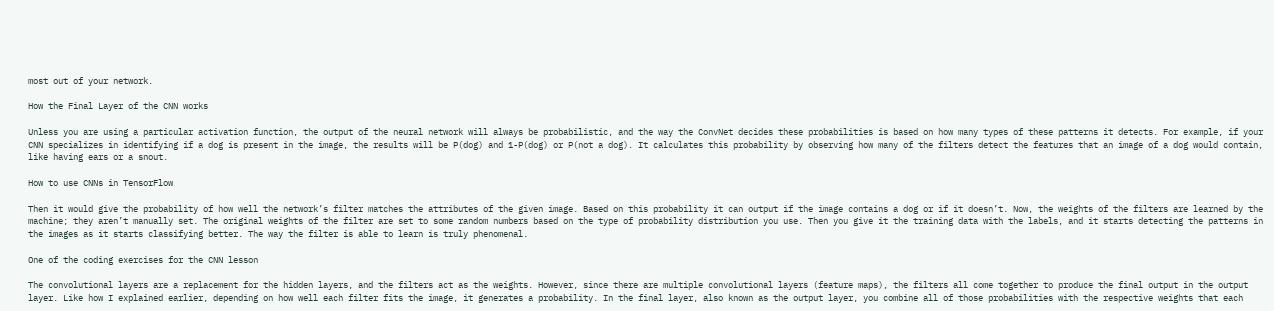most out of your network.

How the Final Layer of the CNN works

Unless you are using a particular activation function, the output of the neural network will always be probabilistic, and the way the ConvNet decides these probabilities is based on how many types of these patterns it detects. For example, if your CNN specializes in identifying if a dog is present in the image, the results will be P(dog) and 1-P(dog) or P(not a dog). It calculates this probability by observing how many of the filters detect the features that an image of a dog would contain, like having ears or a snout.

How to use CNNs in TensorFlow

Then it would give the probability of how well the network’s filter matches the attributes of the given image. Based on this probability it can output if the image contains a dog or if it doesn’t. Now, the weights of the filters are learned by the machine; they aren’t manually set. The original weights of the filter are set to some random numbers based on the type of probability distribution you use. Then you give it the training data with the labels, and it starts detecting the patterns in the images as it starts classifying better. The way the filter is able to learn is truly phenomenal.

One of the coding exercises for the CNN lesson

The convolutional layers are a replacement for the hidden layers, and the filters act as the weights. However, since there are multiple convolutional layers (feature maps), the filters all come together to produce the final output in the output layer. Like how I explained earlier, depending on how well each filter fits the image, it generates a probability. In the final layer, also known as the output layer, you combine all of those probabilities with the respective weights that each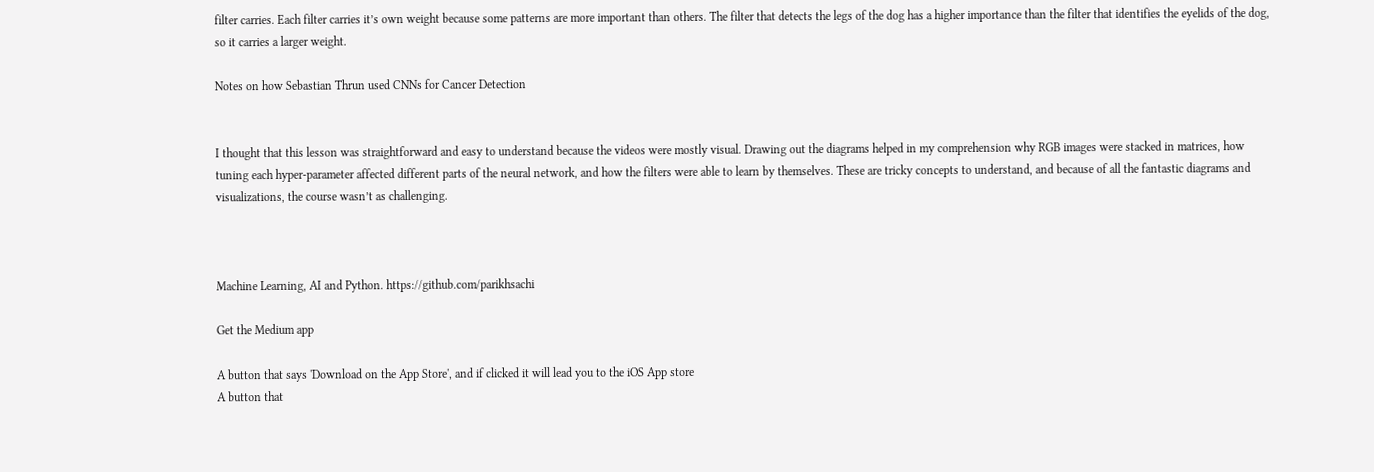filter carries. Each filter carries it’s own weight because some patterns are more important than others. The filter that detects the legs of the dog has a higher importance than the filter that identifies the eyelids of the dog, so it carries a larger weight.

Notes on how Sebastian Thrun used CNNs for Cancer Detection


I thought that this lesson was straightforward and easy to understand because the videos were mostly visual. Drawing out the diagrams helped in my comprehension why RGB images were stacked in matrices, how tuning each hyper-parameter affected different parts of the neural network, and how the filters were able to learn by themselves. These are tricky concepts to understand, and because of all the fantastic diagrams and visualizations, the course wasn’t as challenging.



Machine Learning, AI and Python. https://github.com/parikhsachi

Get the Medium app

A button that says 'Download on the App Store', and if clicked it will lead you to the iOS App store
A button that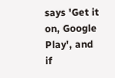says 'Get it on, Google Play', and if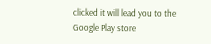clicked it will lead you to the Google Play store